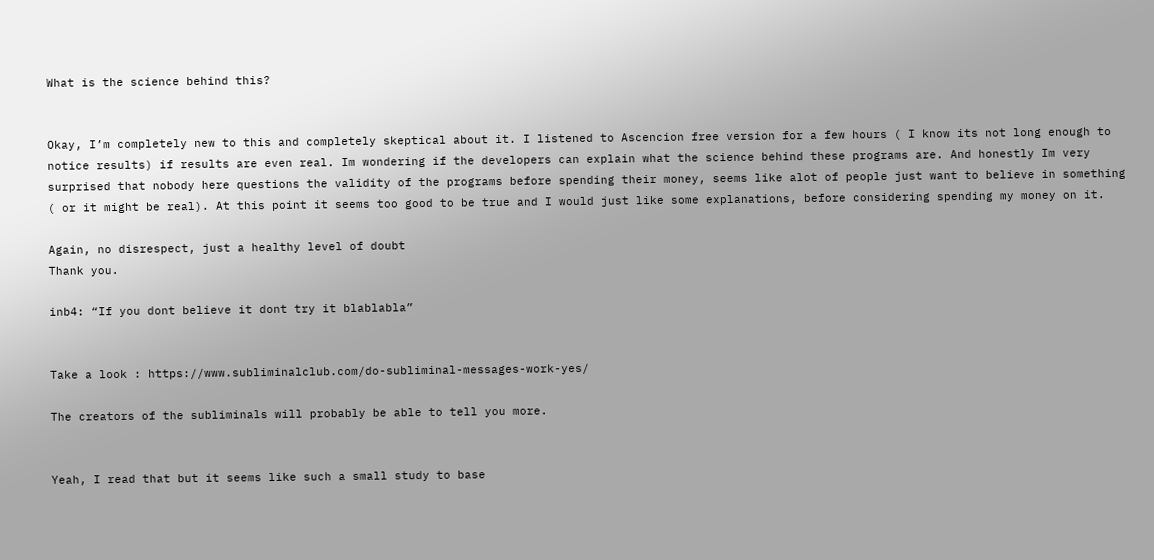What is the science behind this?


Okay, I’m completely new to this and completely skeptical about it. I listened to Ascencion free version for a few hours ( I know its not long enough to notice results) if results are even real. Im wondering if the developers can explain what the science behind these programs are. And honestly Im very surprised that nobody here questions the validity of the programs before spending their money, seems like alot of people just want to believe in something ( or it might be real). At this point it seems too good to be true and I would just like some explanations, before considering spending my money on it.

Again, no disrespect, just a healthy level of doubt
Thank you.

inb4: “If you dont believe it dont try it blablabla”


Take a look : https://www.subliminalclub.com/do-subliminal-messages-work-yes/

The creators of the subliminals will probably be able to tell you more.


Yeah, I read that but it seems like such a small study to base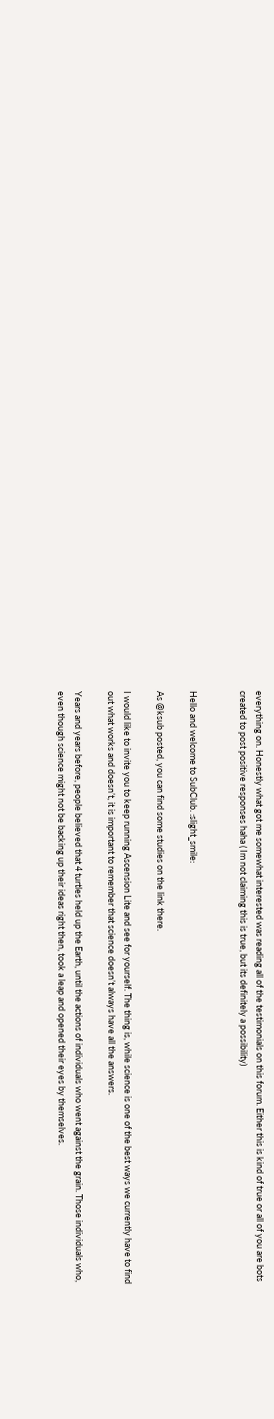everything on. Honestly what got me somewhat interested was reading all of the testimonials on this forum. Either this is kind of true or all of you are bots created to post positive responses haha ( Im not claiming this is true, but its definitely a possibility)


Hello and welcome to SubClub. :slight_smile:

As @ksub posted, you can find some studies on the link there.

I would like to invite you to keep running Ascension Lite and see for yourself. The thing is, while science is one of the best ways we currently have to find out what works and doesn’t, it is important to remember that science doesn’t always have all the answers.

Years and years before, people believed that 4 turtles held up the Earth, until the actions of individuals who went against the grain. Those individuals who, even though science might not be backing up their ideas right then, took a leap and opened their eyes by themselves.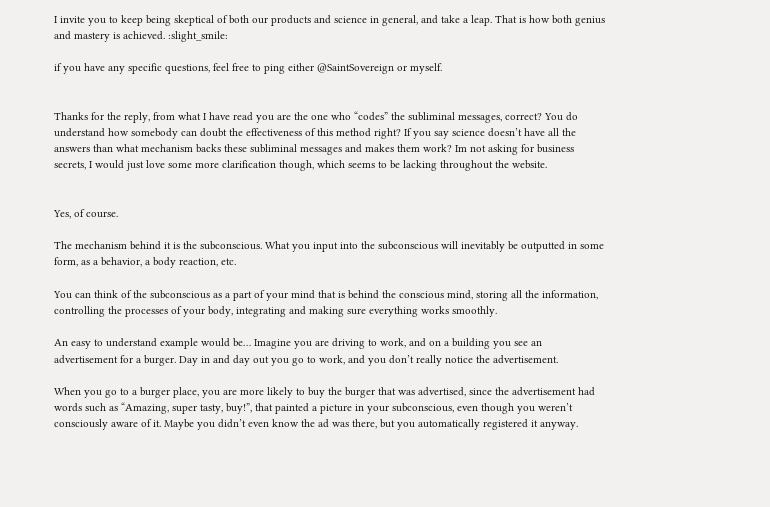I invite you to keep being skeptical of both our products and science in general, and take a leap. That is how both genius and mastery is achieved. :slight_smile:

if you have any specific questions, feel free to ping either @SaintSovereign or myself.


Thanks for the reply, from what I have read you are the one who “codes” the subliminal messages, correct? You do understand how somebody can doubt the effectiveness of this method right? If you say science doesn’t have all the answers than what mechanism backs these subliminal messages and makes them work? Im not asking for business secrets, I would just love some more clarification though, which seems to be lacking throughout the website.


Yes, of course.

The mechanism behind it is the subconscious. What you input into the subconscious will inevitably be outputted in some form, as a behavior, a body reaction, etc.

You can think of the subconscious as a part of your mind that is behind the conscious mind, storing all the information, controlling the processes of your body, integrating and making sure everything works smoothly.

An easy to understand example would be… Imagine you are driving to work, and on a building you see an advertisement for a burger. Day in and day out you go to work, and you don’t really notice the advertisement.

When you go to a burger place, you are more likely to buy the burger that was advertised, since the advertisement had words such as “Amazing, super tasty, buy!”, that painted a picture in your subconscious, even though you weren’t consciously aware of it. Maybe you didn’t even know the ad was there, but you automatically registered it anyway.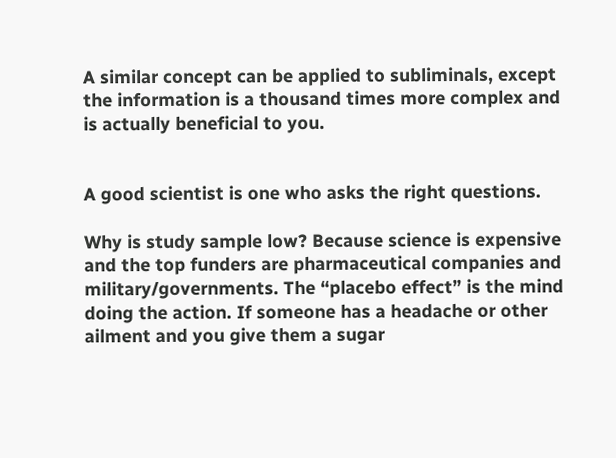A similar concept can be applied to subliminals, except the information is a thousand times more complex and is actually beneficial to you.


A good scientist is one who asks the right questions.

Why is study sample low? Because science is expensive and the top funders are pharmaceutical companies and military/governments. The “placebo effect” is the mind doing the action. If someone has a headache or other ailment and you give them a sugar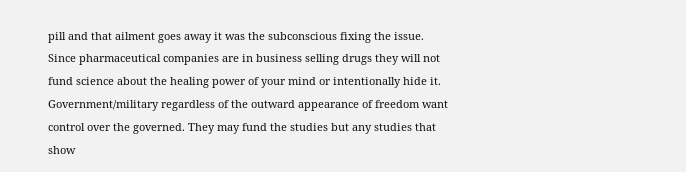pill and that ailment goes away it was the subconscious fixing the issue. Since pharmaceutical companies are in business selling drugs they will not fund science about the healing power of your mind or intentionally hide it. Government/military regardless of the outward appearance of freedom want control over the governed. They may fund the studies but any studies that show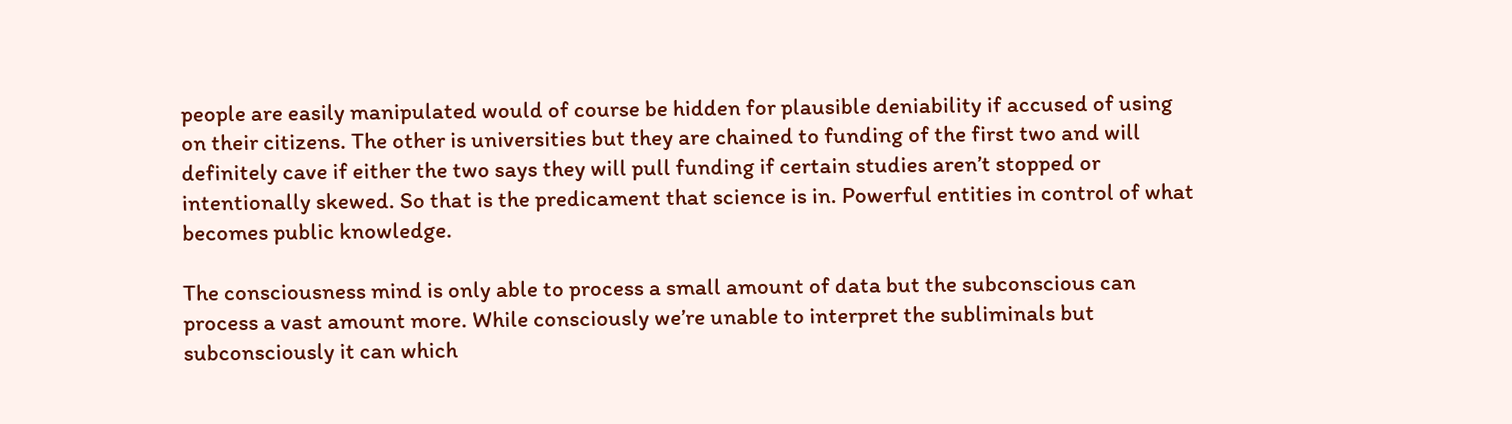people are easily manipulated would of course be hidden for plausible deniability if accused of using on their citizens. The other is universities but they are chained to funding of the first two and will definitely cave if either the two says they will pull funding if certain studies aren’t stopped or intentionally skewed. So that is the predicament that science is in. Powerful entities in control of what becomes public knowledge.

The consciousness mind is only able to process a small amount of data but the subconscious can process a vast amount more. While consciously we’re unable to interpret the subliminals but subconsciously it can which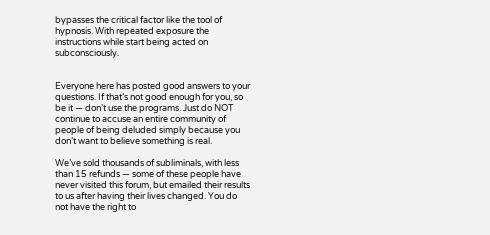bypasses the critical factor like the tool of hypnosis. With repeated exposure the instructions while start being acted on subconsciously.


Everyone here has posted good answers to your questions. If that’s not good enough for you, so be it — don’t use the programs. Just do NOT continue to accuse an entire community of people of being deluded simply because you don’t want to believe something is real.

We’ve sold thousands of subliminals, with less than 15 refunds — some of these people have never visited this forum, but emailed their results to us after having their lives changed. You do not have the right to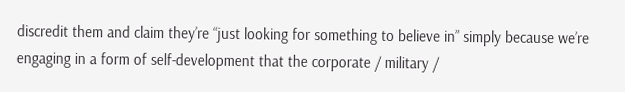discredit them and claim they’re “just looking for something to believe in” simply because we’re engaging in a form of self-development that the corporate / military /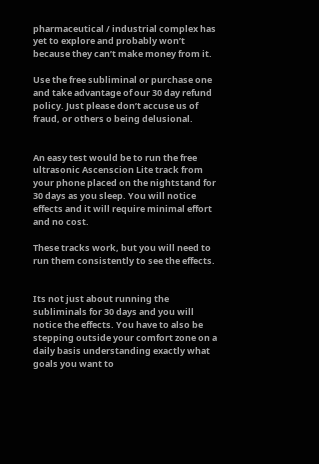pharmaceutical / industrial complex has yet to explore and probably won’t because they can’t make money from it.

Use the free subliminal or purchase one and take advantage of our 30 day refund policy. Just please don’t accuse us of fraud, or others o being delusional.


An easy test would be to run the free ultrasonic Ascenscion Lite track from your phone placed on the nightstand for 30 days as you sleep. You will notice effects and it will require minimal effort and no cost.

These tracks work, but you will need to run them consistently to see the effects.


Its not just about running the subliminals for 30 days and you will notice the effects. You have to also be stepping outside your comfort zone on a daily basis understanding exactly what goals you want to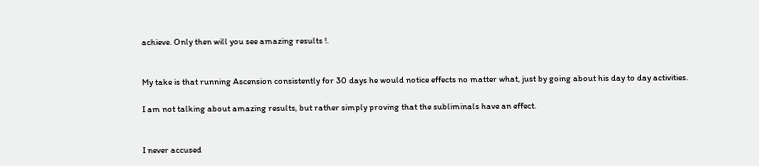achieve. Only then will you see amazing results !.


My take is that running Ascension consistently for 30 days he would notice effects no matter what, just by going about his day to day activities.

I am not talking about amazing results, but rather simply proving that the subliminals have an effect.


I never accused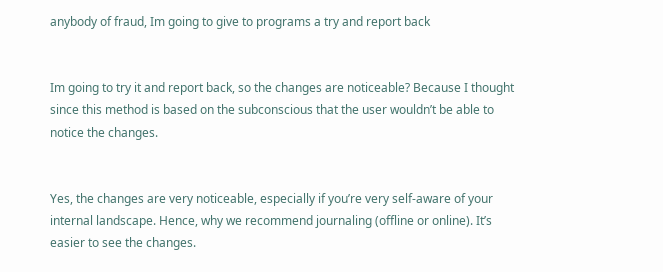anybody of fraud, Im going to give to programs a try and report back


Im going to try it and report back, so the changes are noticeable? Because I thought since this method is based on the subconscious that the user wouldn’t be able to notice the changes.


Yes, the changes are very noticeable, especially if you’re very self-aware of your internal landscape. Hence, why we recommend journaling (offline or online). It’s easier to see the changes.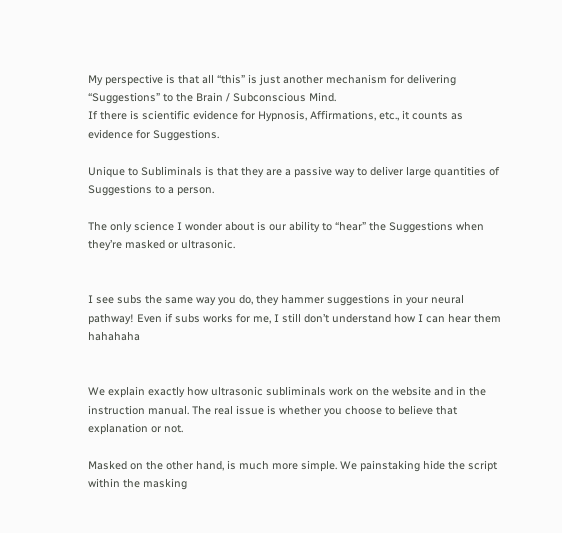My perspective is that all “this” is just another mechanism for delivering “Suggestions” to the Brain / Subconscious Mind.
If there is scientific evidence for Hypnosis, Affirmations, etc., it counts as evidence for Suggestions.

Unique to Subliminals is that they are a passive way to deliver large quantities of Suggestions to a person.

The only science I wonder about is our ability to “hear” the Suggestions when they’re masked or ultrasonic.


I see subs the same way you do, they hammer suggestions in your neural pathway! Even if subs works for me, I still don’t understand how I can hear them hahahaha


We explain exactly how ultrasonic subliminals work on the website and in the instruction manual. The real issue is whether you choose to believe that explanation or not.

Masked on the other hand, is much more simple. We painstaking hide the script within the masking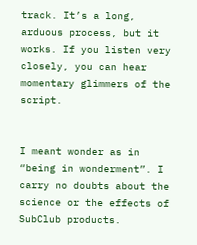track. It’s a long, arduous process, but it works. If you listen very closely, you can hear momentary glimmers of the script.


I meant wonder as in “being in wonderment”. I carry no doubts about the science or the effects of SubClub products.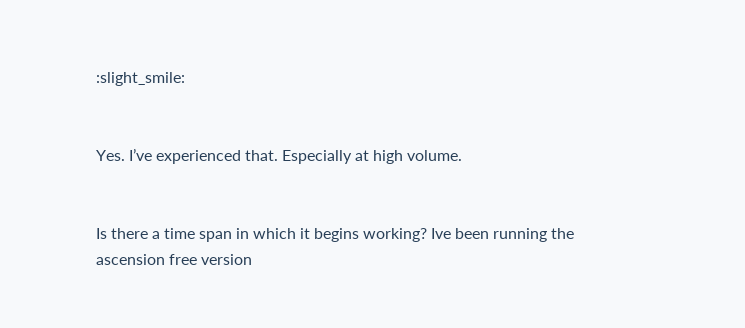:slight_smile:


Yes. I’ve experienced that. Especially at high volume.


Is there a time span in which it begins working? Ive been running the ascension free version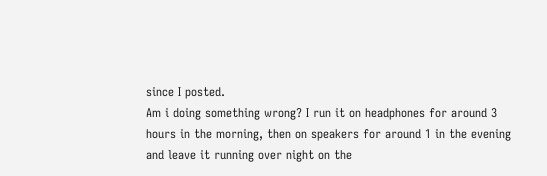since I posted.
Am i doing something wrong? I run it on headphones for around 3 hours in the morning, then on speakers for around 1 in the evening and leave it running over night on the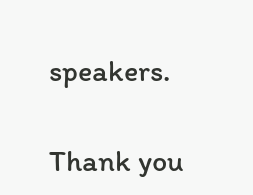speakers.

Thank you